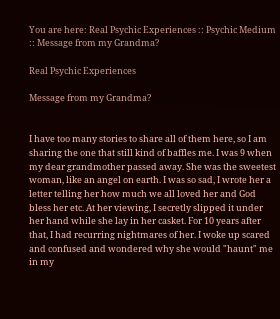You are here: Real Psychic Experiences :: Psychic Medium :: Message from my Grandma?

Real Psychic Experiences

Message from my Grandma?


I have too many stories to share all of them here, so I am sharing the one that still kind of baffles me. I was 9 when my dear grandmother passed away. She was the sweetest woman, like an angel on earth. I was so sad, I wrote her a letter telling her how much we all loved her and God bless her etc. At her viewing, I secretly slipped it under her hand while she lay in her casket. For 10 years after that, I had recurring nightmares of her. I woke up scared and confused and wondered why she would "haunt" me in my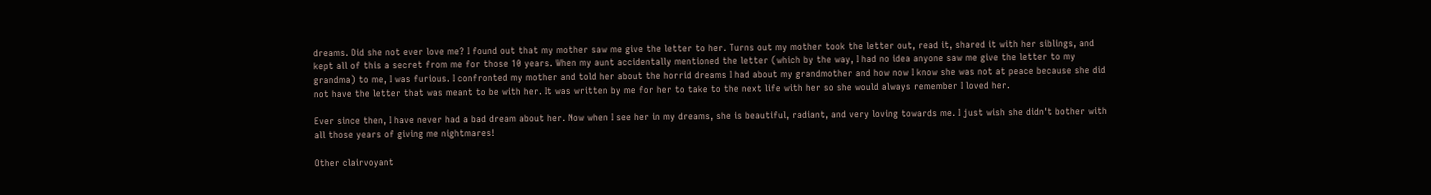dreams. Did she not ever love me? I found out that my mother saw me give the letter to her. Turns out my mother took the letter out, read it, shared it with her siblings, and kept all of this a secret from me for those 10 years. When my aunt accidentally mentioned the letter (which by the way, I had no idea anyone saw me give the letter to my grandma) to me, I was furious. I confronted my mother and told her about the horrid dreams I had about my grandmother and how now I know she was not at peace because she did not have the letter that was meant to be with her. It was written by me for her to take to the next life with her so she would always remember I loved her.

Ever since then, I have never had a bad dream about her. Now when I see her in my dreams, she is beautiful, radiant, and very loving towards me. I just wish she didn't bother with all those years of giving me nightmares!

Other clairvoyant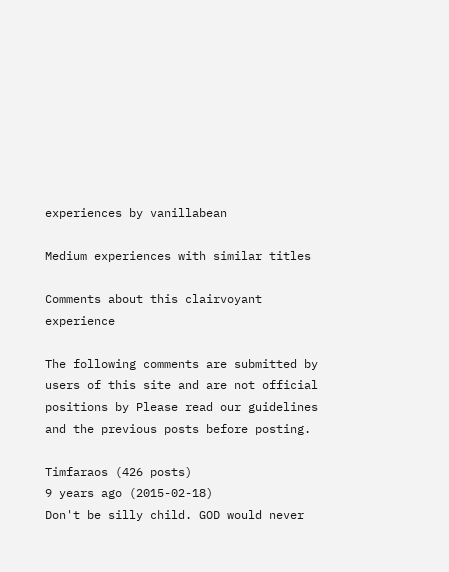experiences by vanillabean

Medium experiences with similar titles

Comments about this clairvoyant experience

The following comments are submitted by users of this site and are not official positions by Please read our guidelines and the previous posts before posting.

Timfaraos (426 posts)
9 years ago (2015-02-18)
Don't be silly child. GOD would never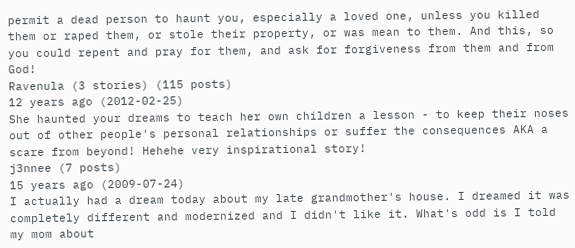permit a dead person to haunt you, especially a loved one, unless you killed them or raped them, or stole their property, or was mean to them. And this, so you could repent and pray for them, and ask for forgiveness from them and from God!
Ravenula (3 stories) (115 posts)
12 years ago (2012-02-25)
She haunted your dreams to teach her own children a lesson - to keep their noses out of other people's personal relationships or suffer the consequences AKA a scare from beyond! Hehehe very inspirational story!
j3nnee (7 posts)
15 years ago (2009-07-24)
I actually had a dream today about my late grandmother's house. I dreamed it was completely different and modernized and I didn't like it. What's odd is I told my mom about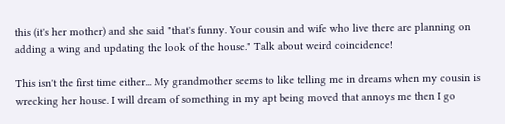this (it's her mother) and she said "that's funny. Your cousin and wife who live there are planning on adding a wing and updating the look of the house." Talk about weird coincidence!

This isn't the first time either... My grandmother seems to like telling me in dreams when my cousin is wrecking her house. I will dream of something in my apt being moved that annoys me then I go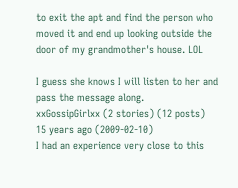to exit the apt and find the person who moved it and end up looking outside the door of my grandmother's house. LOL

I guess she knows I will listen to her and pass the message along.
xxGossipGirlxx (2 stories) (12 posts)
15 years ago (2009-02-10)
I had an experience very close to this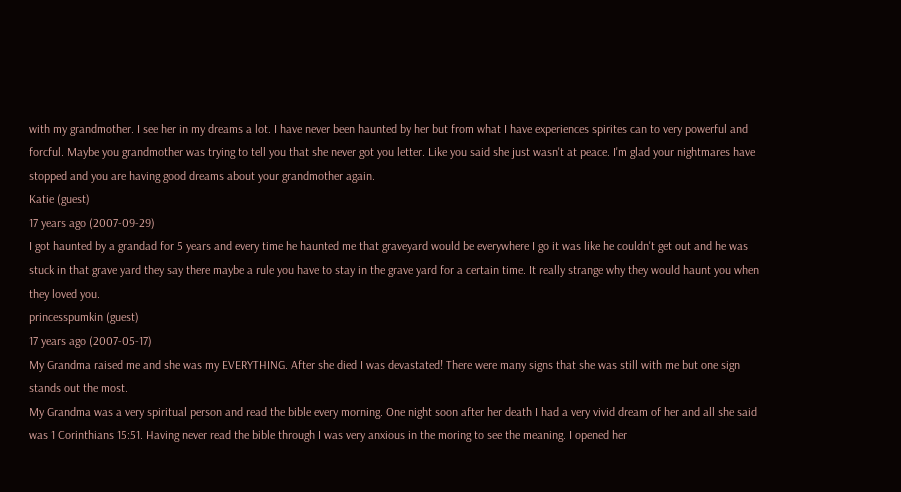with my grandmother. I see her in my dreams a lot. I have never been haunted by her but from what I have experiences spirites can to very powerful and forcful. Maybe you grandmother was trying to tell you that she never got you letter. Like you said she just wasn't at peace. I'm glad your nightmares have stopped and you are having good dreams about your grandmother again.
Katie (guest)
17 years ago (2007-09-29)
I got haunted by a grandad for 5 years and every time he haunted me that graveyard would be everywhere I go it was like he couldn't get out and he was stuck in that grave yard they say there maybe a rule you have to stay in the grave yard for a certain time. It really strange why they would haunt you when they loved you.
princesspumkin (guest)
17 years ago (2007-05-17)
My Grandma raised me and she was my EVERYTHING. After she died I was devastated! There were many signs that she was still with me but one sign stands out the most.
My Grandma was a very spiritual person and read the bible every morning. One night soon after her death I had a very vivid dream of her and all she said was 1 Corinthians 15:51. Having never read the bible through I was very anxious in the moring to see the meaning. I opened her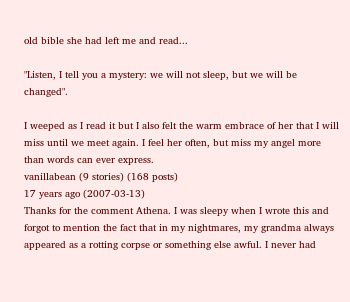old bible she had left me and read...

"Listen, I tell you a mystery: we will not sleep, but we will be changed".

I weeped as I read it but I also felt the warm embrace of her that I will miss until we meet again. I feel her often, but miss my angel more than words can ever express.
vanillabean (9 stories) (168 posts)
17 years ago (2007-03-13)
Thanks for the comment Athena. I was sleepy when I wrote this and forgot to mention the fact that in my nightmares, my grandma always appeared as a rotting corpse or something else awful. I never had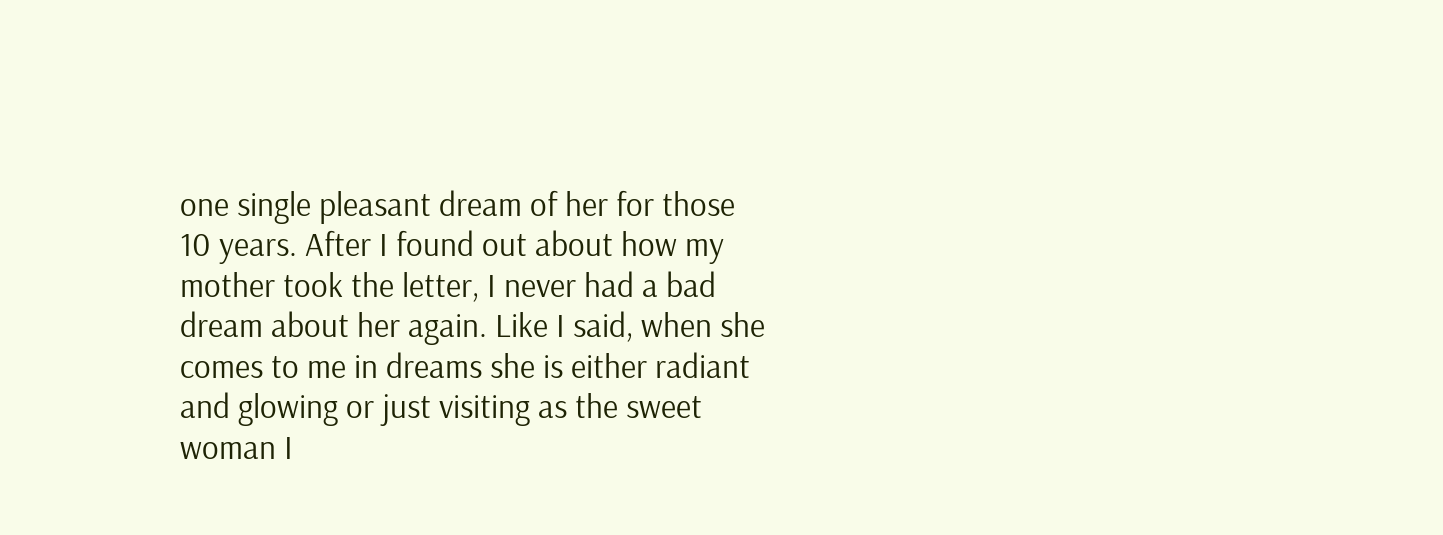one single pleasant dream of her for those 10 years. After I found out about how my mother took the letter, I never had a bad dream about her again. Like I said, when she comes to me in dreams she is either radiant and glowing or just visiting as the sweet woman I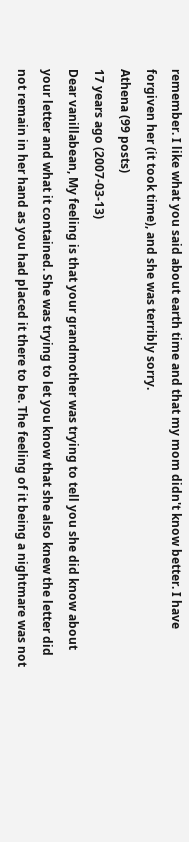remember. I like what you said about earth time and that my mom didn't know better. I have forgiven her (it took time), and she was terribly sorry.
Athena (99 posts)
17 years ago (2007-03-13)
Dear vanillabean, My feeling is that your grandmother was trying to tell you she did know about your letter and what it contained. She was trying to let you know that she also knew the letter did not remain in her hand as you had placed it there to be. The feeling of it being a nightmare was not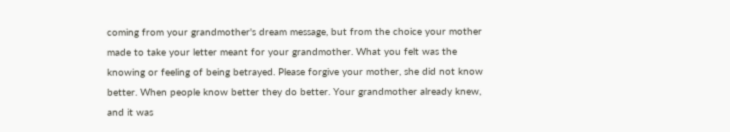coming from your grandmother's dream message, but from the choice your mother made to take your letter meant for your grandmother. What you felt was the knowing or feeling of being betrayed. Please forgive your mother, she did not know better. When people know better they do better. Your grandmother already knew, and it was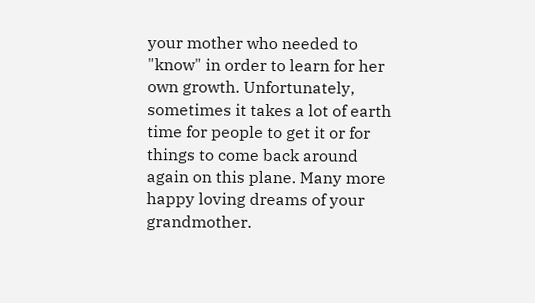your mother who needed to "know" in order to learn for her own growth. Unfortunately, sometimes it takes a lot of earth time for people to get it or for things to come back around again on this plane. Many more happy loving dreams of your grandmother.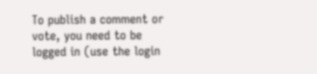To publish a comment or vote, you need to be logged in (use the login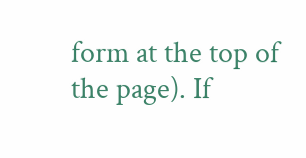form at the top of the page). If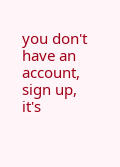you don't have an account, sign up, it's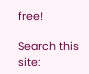free!

Search this site: